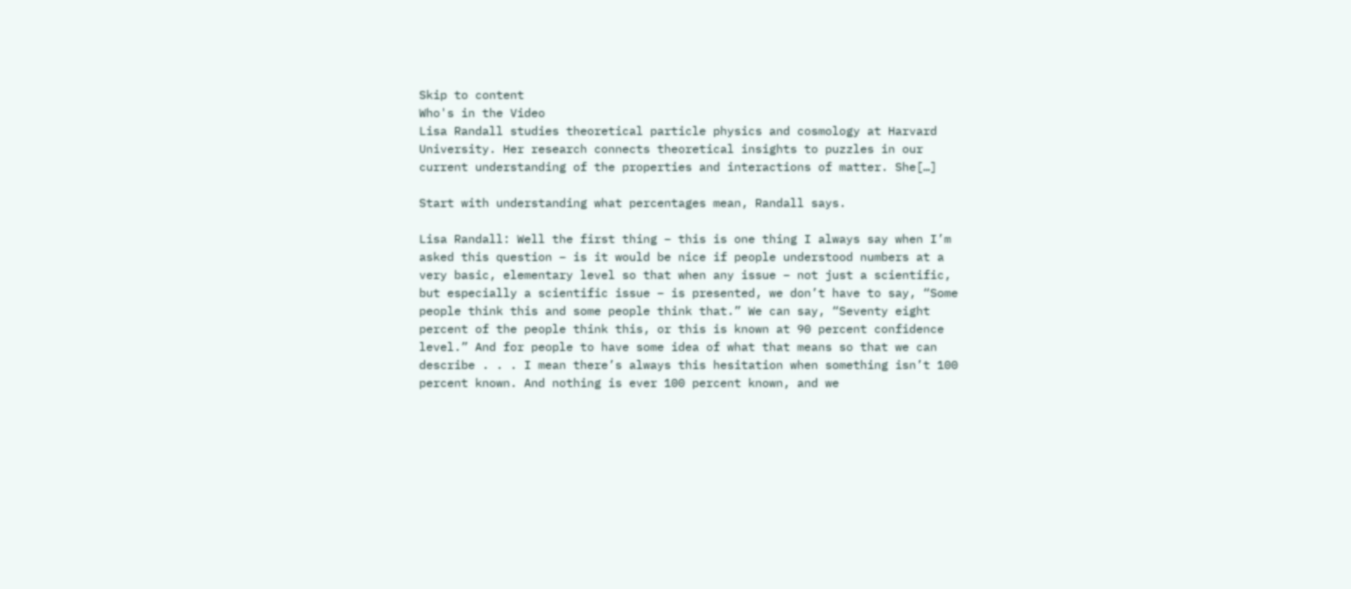Skip to content
Who's in the Video
Lisa Randall studies theoretical particle physics and cosmology at Harvard University. Her research connects theoretical insights to puzzles in our current understanding of the properties and interactions of matter. She[…]

Start with understanding what percentages mean, Randall says.

Lisa Randall: Well the first thing – this is one thing I always say when I’m asked this question – is it would be nice if people understood numbers at a very basic, elementary level so that when any issue – not just a scientific, but especially a scientific issue – is presented, we don’t have to say, “Some people think this and some people think that.” We can say, “Seventy eight percent of the people think this, or this is known at 90 percent confidence level.” And for people to have some idea of what that means so that we can describe . . . I mean there’s always this hesitation when something isn’t 100 percent known. And nothing is ever 100 percent known, and we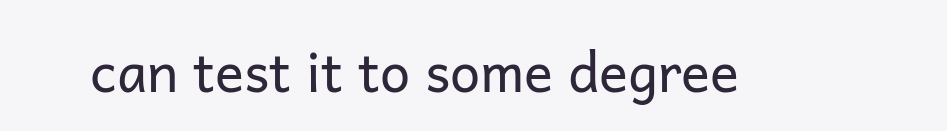can test it to some degree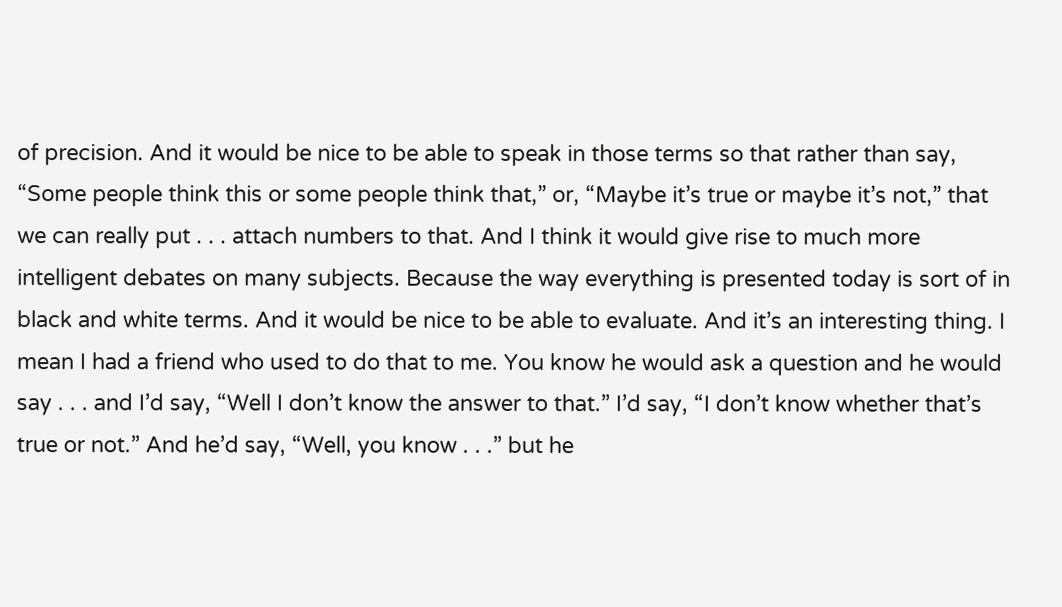of precision. And it would be nice to be able to speak in those terms so that rather than say, “Some people think this or some people think that,” or, “Maybe it’s true or maybe it’s not,” that we can really put . . . attach numbers to that. And I think it would give rise to much more intelligent debates on many subjects. Because the way everything is presented today is sort of in black and white terms. And it would be nice to be able to evaluate. And it’s an interesting thing. I mean I had a friend who used to do that to me. You know he would ask a question and he would say . . . and I’d say, “Well I don’t know the answer to that.” I’d say, “I don’t know whether that’s true or not.” And he’d say, “Well, you know . . .” but he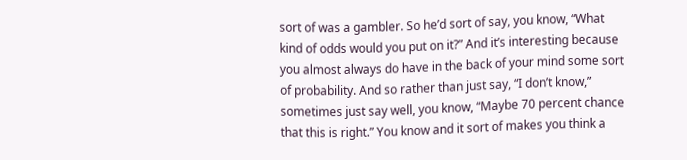sort of was a gambler. So he’d sort of say, you know, “What kind of odds would you put on it?” And it’s interesting because you almost always do have in the back of your mind some sort of probability. And so rather than just say, “I don’t know,” sometimes just say well, you know, “Maybe 70 percent chance that this is right.” You know and it sort of makes you think a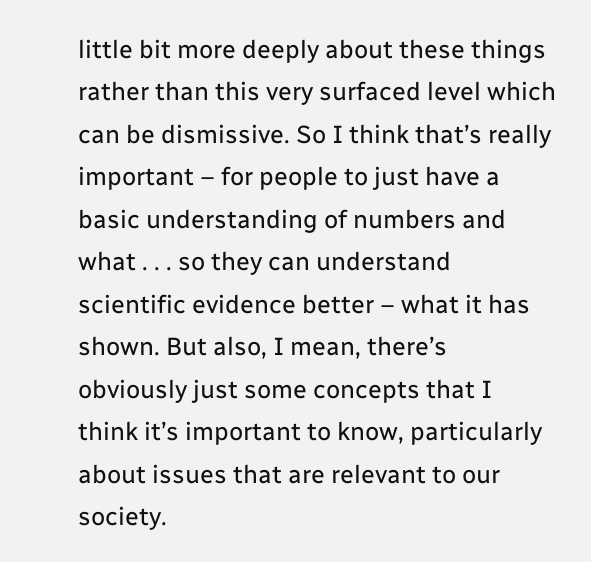little bit more deeply about these things rather than this very surfaced level which can be dismissive. So I think that’s really important – for people to just have a basic understanding of numbers and what . . . so they can understand scientific evidence better – what it has shown. But also, I mean, there’s obviously just some concepts that I think it’s important to know, particularly about issues that are relevant to our society.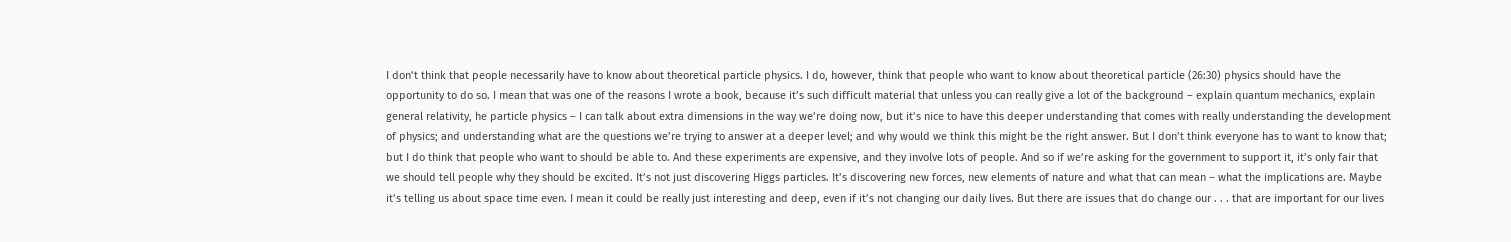I don’t think that people necessarily have to know about theoretical particle physics. I do, however, think that people who want to know about theoretical particle (26:30) physics should have the opportunity to do so. I mean that was one of the reasons I wrote a book, because it’s such difficult material that unless you can really give a lot of the background – explain quantum mechanics, explain general relativity, he particle physics – I can talk about extra dimensions in the way we’re doing now, but it’s nice to have this deeper understanding that comes with really understanding the development of physics; and understanding what are the questions we’re trying to answer at a deeper level; and why would we think this might be the right answer. But I don’t think everyone has to want to know that; but I do think that people who want to should be able to. And these experiments are expensive, and they involve lots of people. And so if we’re asking for the government to support it, it’s only fair that we should tell people why they should be excited. It’s not just discovering Higgs particles. It’s discovering new forces, new elements of nature and what that can mean – what the implications are. Maybe it’s telling us about space time even. I mean it could be really just interesting and deep, even if it’s not changing our daily lives. But there are issues that do change our . . . that are important for our lives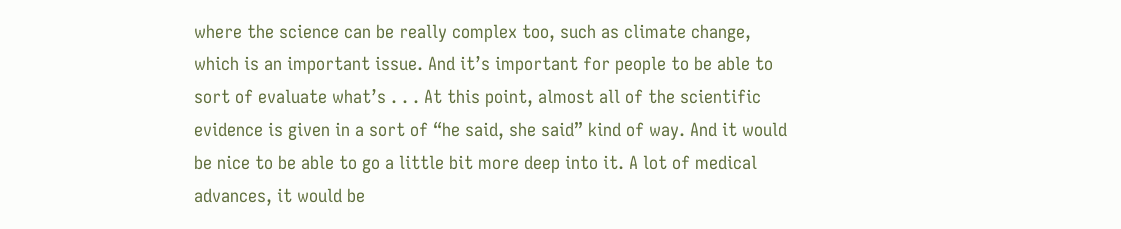where the science can be really complex too, such as climate change, which is an important issue. And it’s important for people to be able to sort of evaluate what’s . . . At this point, almost all of the scientific evidence is given in a sort of “he said, she said” kind of way. And it would be nice to be able to go a little bit more deep into it. A lot of medical advances, it would be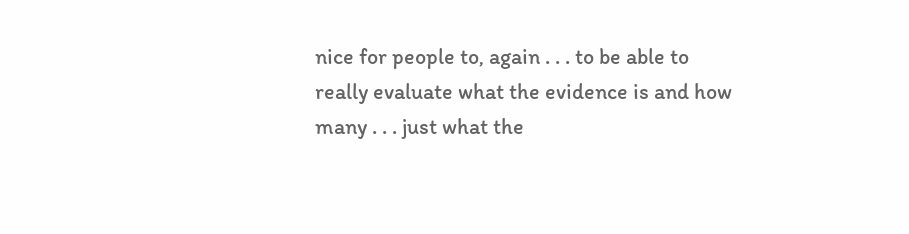nice for people to, again . . . to be able to really evaluate what the evidence is and how many . . . just what the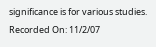significance is for various studies. Recorded On: 11/2/07